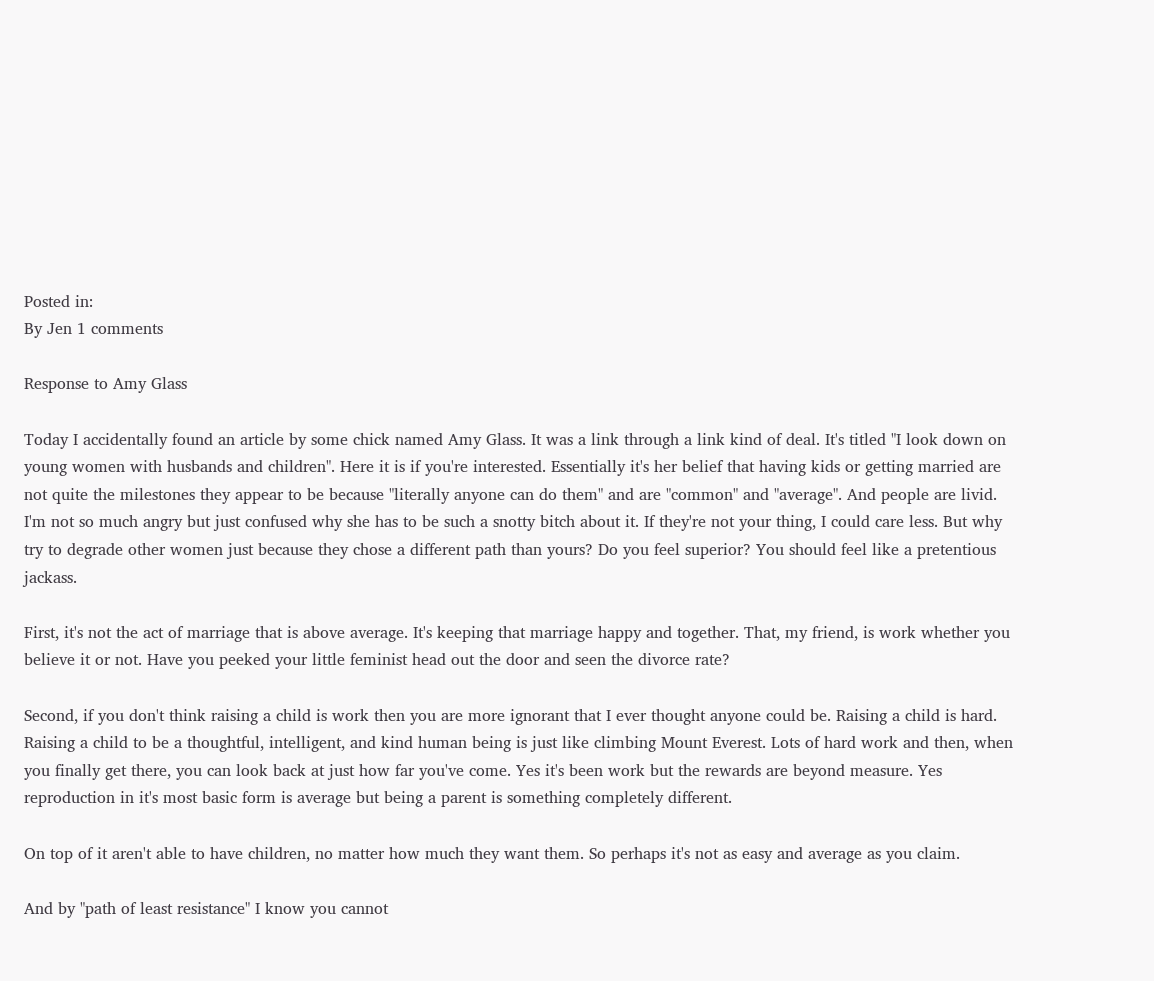Posted in:
By Jen 1 comments

Response to Amy Glass

Today I accidentally found an article by some chick named Amy Glass. It was a link through a link kind of deal. It's titled "I look down on young women with husbands and children". Here it is if you're interested. Essentially it's her belief that having kids or getting married are not quite the milestones they appear to be because "literally anyone can do them" and are "common" and "average". And people are livid. I'm not so much angry but just confused why she has to be such a snotty bitch about it. If they're not your thing, I could care less. But why try to degrade other women just because they chose a different path than yours? Do you feel superior? You should feel like a pretentious jackass.

First, it's not the act of marriage that is above average. It's keeping that marriage happy and together. That, my friend, is work whether you believe it or not. Have you peeked your little feminist head out the door and seen the divorce rate?

Second, if you don't think raising a child is work then you are more ignorant that I ever thought anyone could be. Raising a child is hard. Raising a child to be a thoughtful, intelligent, and kind human being is just like climbing Mount Everest. Lots of hard work and then, when you finally get there, you can look back at just how far you've come. Yes it's been work but the rewards are beyond measure. Yes reproduction in it's most basic form is average but being a parent is something completely different.

On top of it aren't able to have children, no matter how much they want them. So perhaps it's not as easy and average as you claim.

And by "path of least resistance" I know you cannot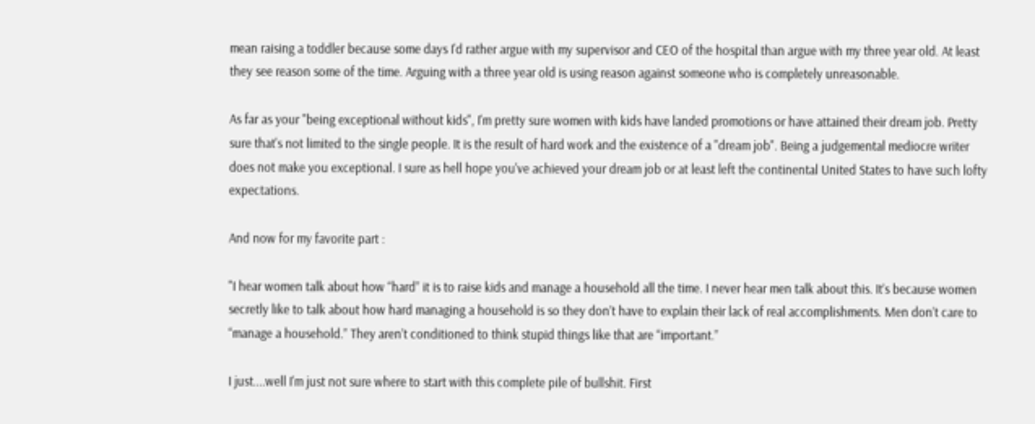mean raising a toddler because some days I'd rather argue with my supervisor and CEO of the hospital than argue with my three year old. At least they see reason some of the time. Arguing with a three year old is using reason against someone who is completely unreasonable.

As far as your "being exceptional without kids", I'm pretty sure women with kids have landed promotions or have attained their dream job. Pretty sure that's not limited to the single people. It is the result of hard work and the existence of a "dream job". Being a judgemental mediocre writer does not make you exceptional. I sure as hell hope you've achieved your dream job or at least left the continental United States to have such lofty expectations.

And now for my favorite part :

"I hear women talk about how “hard” it is to raise kids and manage a household all the time. I never hear men talk about this. It’s because women secretly like to talk about how hard managing a household is so they don’t have to explain their lack of real accomplishments. Men don’t care to “manage a household.” They aren’t conditioned to think stupid things like that are “important.”

I just....well I'm just not sure where to start with this complete pile of bullshit. First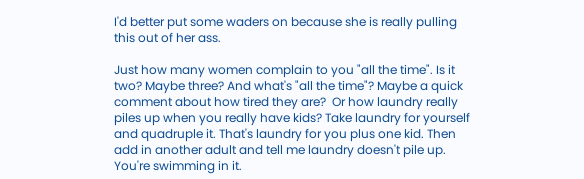I'd better put some waders on because she is really pulling this out of her ass.

Just how many women complain to you "all the time". Is it two? Maybe three? And what's "all the time"? Maybe a quick comment about how tired they are?  Or how laundry really piles up when you really have kids? Take laundry for yourself and quadruple it. That's laundry for you plus one kid. Then add in another adult and tell me laundry doesn't pile up. You're swimming in it.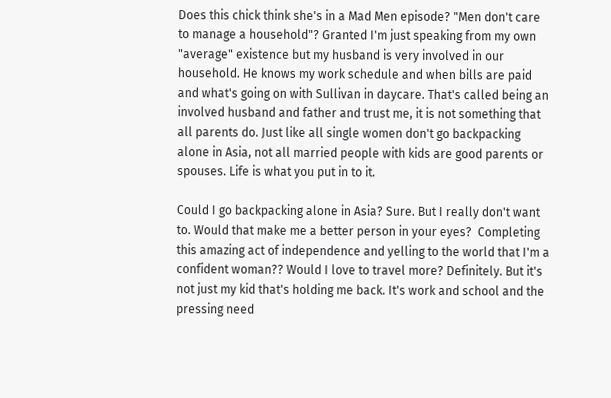Does this chick think she's in a Mad Men episode? "Men don't care to manage a household"? Granted I'm just speaking from my own "average" existence but my husband is very involved in our household. He knows my work schedule and when bills are paid and what's going on with Sullivan in daycare. That's called being an involved husband and father and trust me, it is not something that all parents do. Just like all single women don't go backpacking alone in Asia, not all married people with kids are good parents or spouses. Life is what you put in to it.

Could I go backpacking alone in Asia? Sure. But I really don't want to. Would that make me a better person in your eyes?  Completing this amazing act of independence and yelling to the world that I'm a confident woman?? Would I love to travel more? Definitely. But it's not just my kid that's holding me back. It's work and school and the pressing need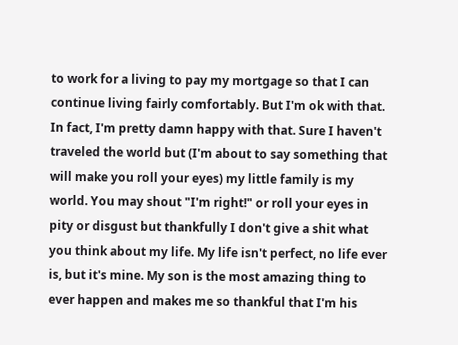to work for a living to pay my mortgage so that I can continue living fairly comfortably. But I'm ok with that. In fact, I'm pretty damn happy with that. Sure I haven't traveled the world but (I'm about to say something that will make you roll your eyes) my little family is my world. You may shout "I'm right!" or roll your eyes in pity or disgust but thankfully I don't give a shit what you think about my life. My life isn't perfect, no life ever is, but it's mine. My son is the most amazing thing to ever happen and makes me so thankful that I'm his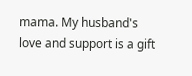mama. My husband's love and support is a gift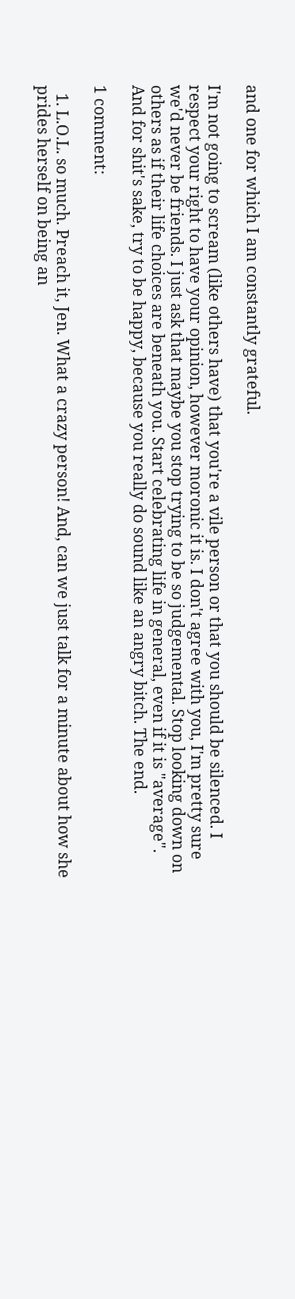and one for which I am constantly grateful.

I'm not going to scream (like others have) that you're a vile person or that you should be silenced. I respect your right to have your opinion, however moronic it is. I don't agree with you, I'm pretty sure we'd never be friends. I just ask that maybe you stop trying to be so judgemental. Stop looking down on others as if their life choices are beneath you. Start celebrating life in general, even if it is "average". And for shit's sake, try to be happy, because you really do sound like an angry bitch. The end.

1 comment:

  1. L.O.L. so much. Preach it, Jen. What a crazy person! And, can we just talk for a minute about how she prides herself on being an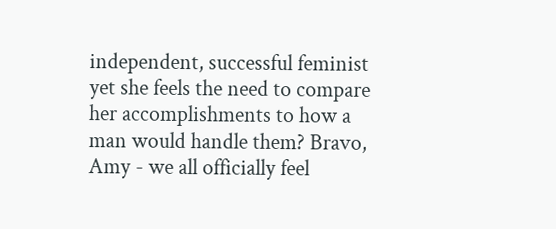independent, successful feminist yet she feels the need to compare her accomplishments to how a man would handle them? Bravo, Amy - we all officially feel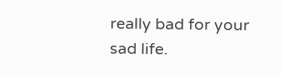really bad for your sad life.